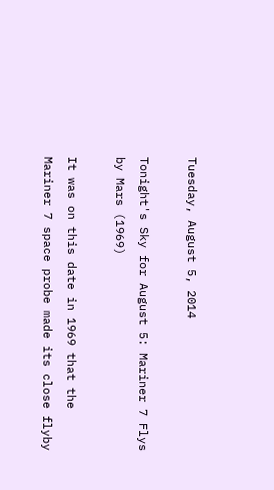Tuesday, August 5, 2014

Tonight's Sky for August 5: Mariner 7 Flys by Mars (1969)

It was on this date in 1969 that the Mariner 7 space probe made its close flyby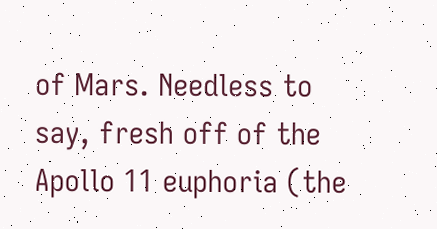of Mars. Needless to say, fresh off of the Apollo 11 euphoria (the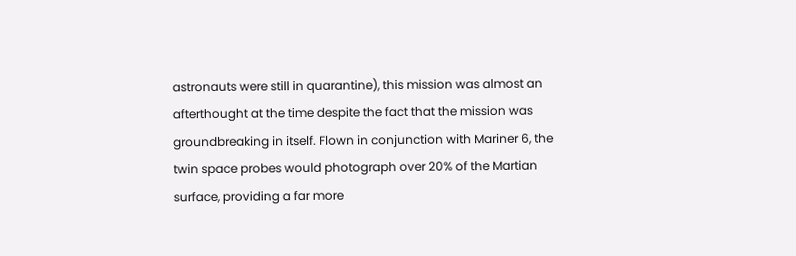astronauts were still in quarantine), this mission was almost an afterthought at the time despite the fact that the mission was groundbreaking in itself. Flown in conjunction with Mariner 6, the twin space probes would photograph over 20% of the Martian surface, providing a far more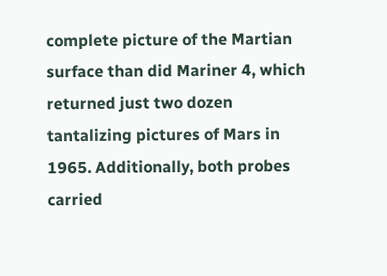complete picture of the Martian surface than did Mariner 4, which returned just two dozen tantalizing pictures of Mars in 1965. Additionally, both probes carried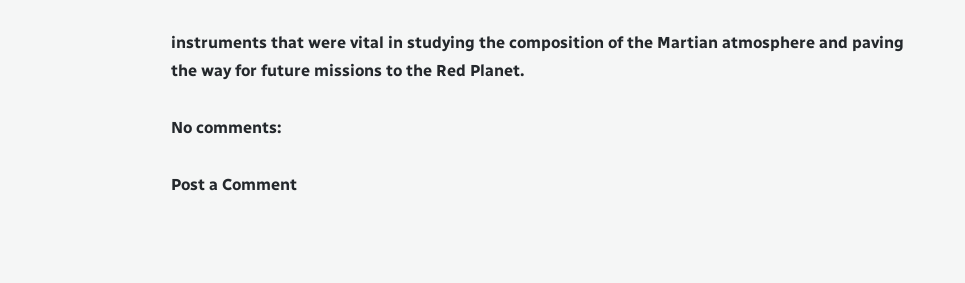instruments that were vital in studying the composition of the Martian atmosphere and paving the way for future missions to the Red Planet.

No comments:

Post a Comment